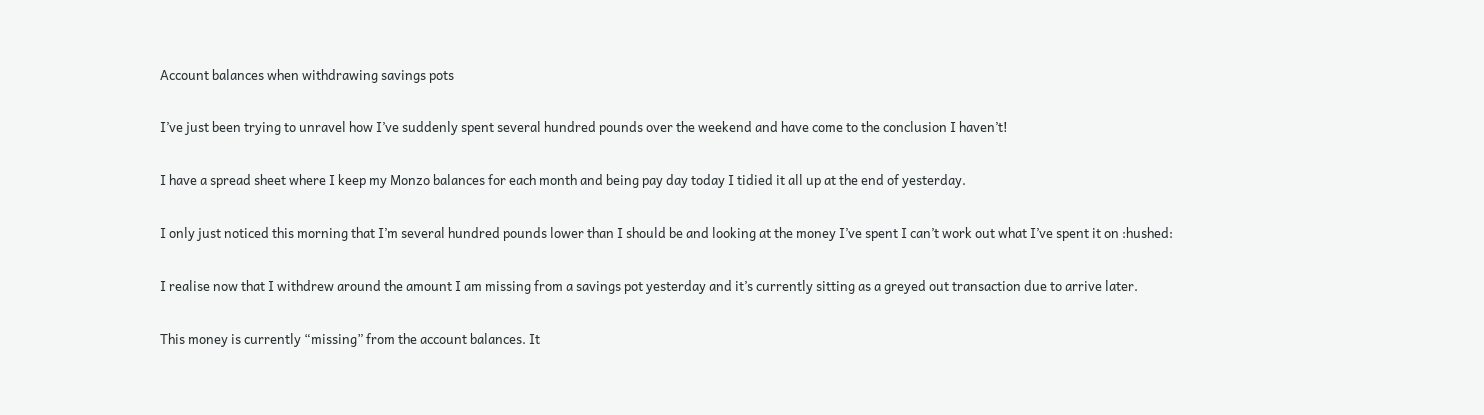Account balances when withdrawing savings pots

I’ve just been trying to unravel how I’ve suddenly spent several hundred pounds over the weekend and have come to the conclusion I haven’t!

I have a spread sheet where I keep my Monzo balances for each month and being pay day today I tidied it all up at the end of yesterday.

I only just noticed this morning that I’m several hundred pounds lower than I should be and looking at the money I’ve spent I can’t work out what I’ve spent it on :hushed:

I realise now that I withdrew around the amount I am missing from a savings pot yesterday and it’s currently sitting as a greyed out transaction due to arrive later.

This money is currently “missing” from the account balances. It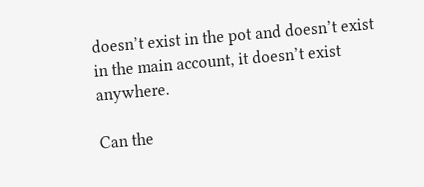doesn’t exist in the pot and doesn’t exist in the main account, it doesn’t exist anywhere.

Can the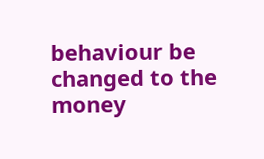behaviour be changed to the money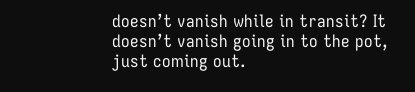doesn’t vanish while in transit? It doesn’t vanish going in to the pot, just coming out.